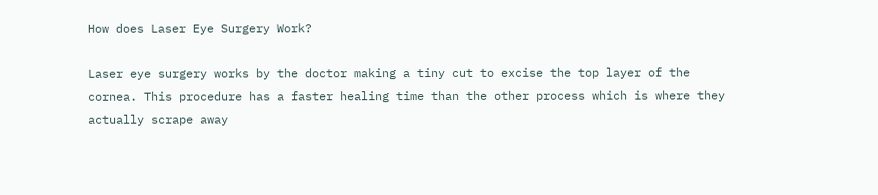How does Laser Eye Surgery Work?

Laser eye surgery works by the doctor making a tiny cut to excise the top layer of the cornea. This procedure has a faster healing time than the other process which is where they actually scrape away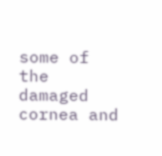some of the damaged cornea and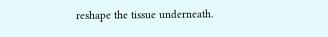reshape the tissue underneath.